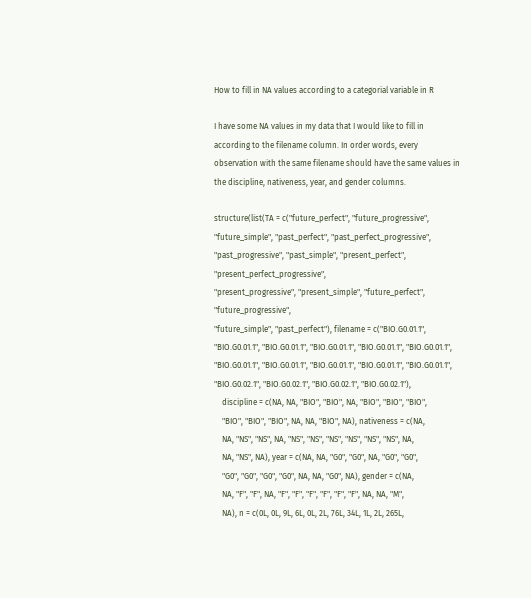How to fill in NA values according to a categorial variable in R

I have some NA values in my data that I would like to fill in according to the filename column. In order words, every observation with the same filename should have the same values in the discipline, nativeness, year, and gender columns.

structure(list(TA = c("future_perfect", "future_progressive",
"future_simple", "past_perfect", "past_perfect_progressive",
"past_progressive", "past_simple", "present_perfect", "present_perfect_progressive",
"present_progressive", "present_simple", "future_perfect", "future_progressive",
"future_simple", "past_perfect"), filename = c("BIO.G0.01.1",
"BIO.G0.01.1", "BIO.G0.01.1", "BIO.G0.01.1", "BIO.G0.01.1", "BIO.G0.01.1",
"BIO.G0.01.1", "BIO.G0.01.1", "BIO.G0.01.1", "BIO.G0.01.1", "BIO.G0.01.1",
"BIO.G0.02.1", "BIO.G0.02.1", "BIO.G0.02.1", "BIO.G0.02.1"),
    discipline = c(NA, NA, "BIO", "BIO", NA, "BIO", "BIO", "BIO",
    "BIO", "BIO", "BIO", NA, NA, "BIO", NA), nativeness = c(NA,
    NA, "NS", "NS", NA, "NS", "NS", "NS", "NS", "NS", "NS", NA,
    NA, "NS", NA), year = c(NA, NA, "G0", "G0", NA, "G0", "G0",
    "G0", "G0", "G0", "G0", NA, NA, "G0", NA), gender = c(NA,
    NA, "F", "F", NA, "F", "F", "F", "F", "F", "F", NA, NA, "M",
    NA), n = c(0L, 0L, 9L, 6L, 0L, 2L, 76L, 34L, 1L, 2L, 265L,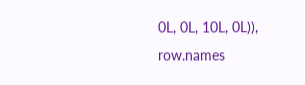0L, 0L, 10L, 0L)), row.names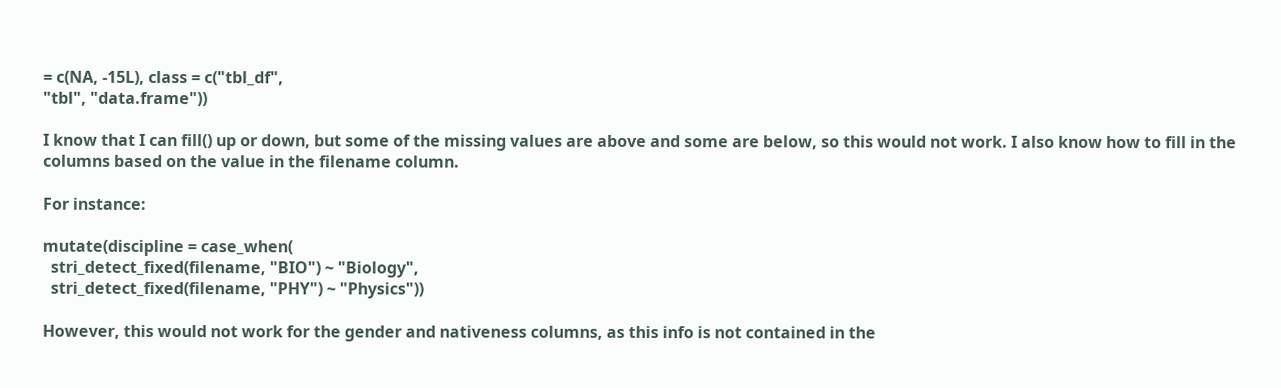= c(NA, -15L), class = c("tbl_df",
"tbl", "data.frame"))

I know that I can fill() up or down, but some of the missing values are above and some are below, so this would not work. I also know how to fill in the columns based on the value in the filename column.

For instance:

mutate(discipline = case_when(
  stri_detect_fixed(filename, "BIO") ~ "Biology",
  stri_detect_fixed(filename, "PHY") ~ "Physics"))

However, this would not work for the gender and nativeness columns, as this info is not contained in the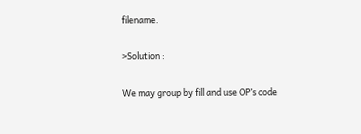filename.

>Solution :

We may group by fill and use OP’s code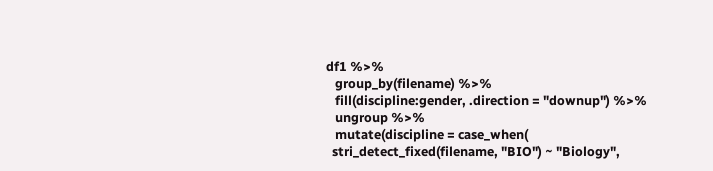df1 %>%
   group_by(filename) %>%
   fill(discipline:gender, .direction = "downup") %>%
   ungroup %>%
   mutate(discipline = case_when(
  stri_detect_fixed(filename, "BIO") ~ "Biology",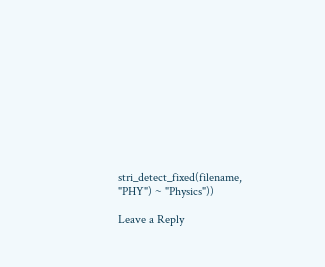stri_detect_fixed(filename, "PHY") ~ "Physics"))

Leave a Reply